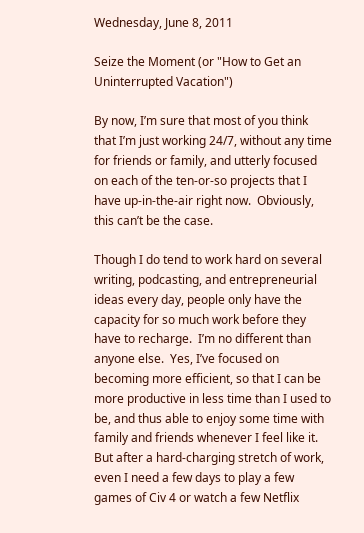Wednesday, June 8, 2011

Seize the Moment (or "How to Get an Uninterrupted Vacation")

By now, I’m sure that most of you think that I’m just working 24/7, without any time for friends or family, and utterly focused on each of the ten-or-so projects that I have up-in-the-air right now.  Obviously, this can’t be the case.

Though I do tend to work hard on several writing, podcasting, and entrepreneurial ideas every day, people only have the capacity for so much work before they have to recharge.  I’m no different than anyone else.  Yes, I’ve focused on becoming more efficient, so that I can be more productive in less time than I used to be, and thus able to enjoy some time with family and friends whenever I feel like it.  But after a hard-charging stretch of work, even I need a few days to play a few games of Civ 4 or watch a few Netflix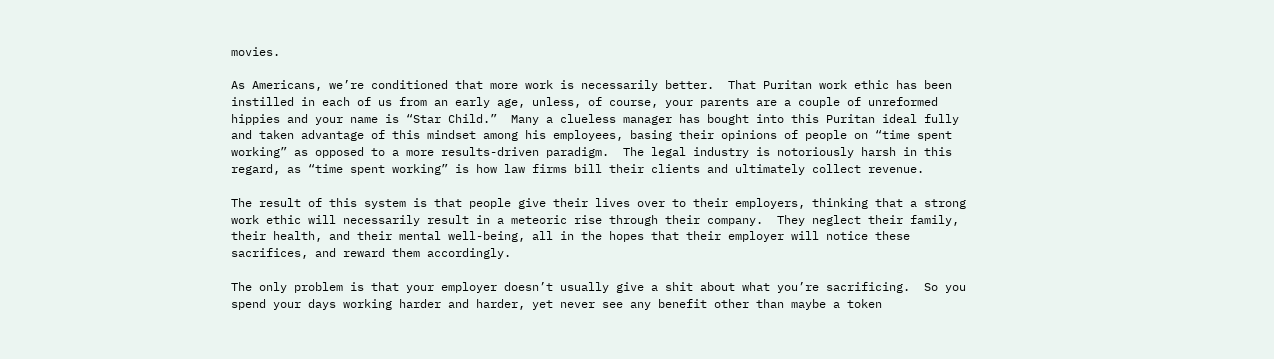movies.

As Americans, we’re conditioned that more work is necessarily better.  That Puritan work ethic has been instilled in each of us from an early age, unless, of course, your parents are a couple of unreformed hippies and your name is “Star Child.”  Many a clueless manager has bought into this Puritan ideal fully and taken advantage of this mindset among his employees, basing their opinions of people on “time spent working” as opposed to a more results-driven paradigm.  The legal industry is notoriously harsh in this regard, as “time spent working” is how law firms bill their clients and ultimately collect revenue.

The result of this system is that people give their lives over to their employers, thinking that a strong work ethic will necessarily result in a meteoric rise through their company.  They neglect their family, their health, and their mental well-being, all in the hopes that their employer will notice these sacrifices, and reward them accordingly.

The only problem is that your employer doesn’t usually give a shit about what you’re sacrificing.  So you spend your days working harder and harder, yet never see any benefit other than maybe a token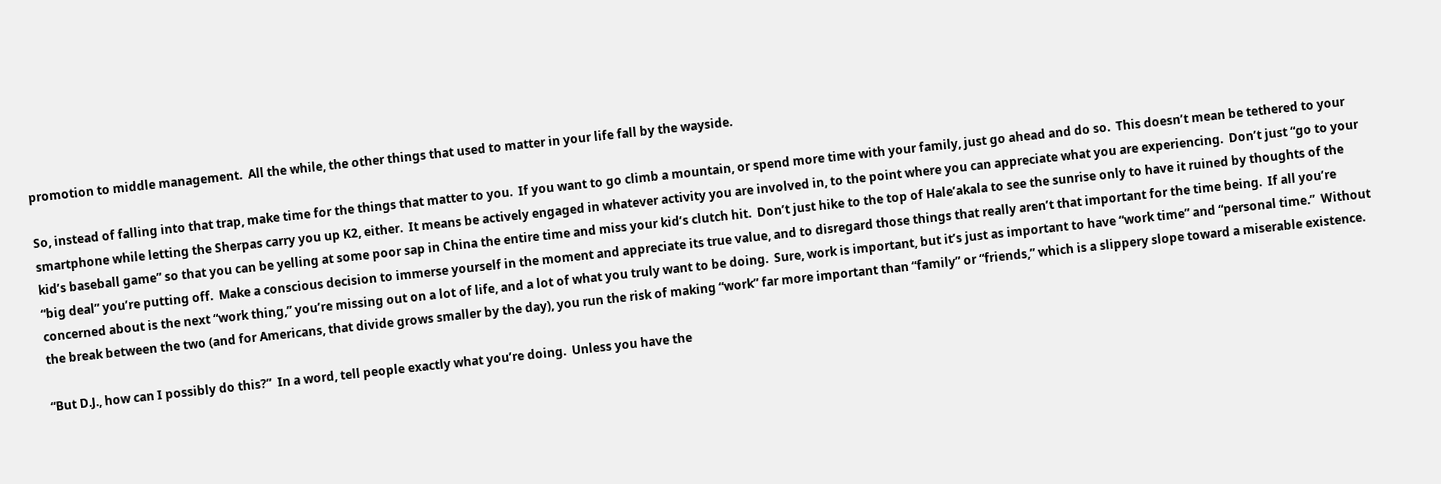promotion to middle management.  All the while, the other things that used to matter in your life fall by the wayside.

So, instead of falling into that trap, make time for the things that matter to you.  If you want to go climb a mountain, or spend more time with your family, just go ahead and do so.  This doesn’t mean be tethered to your smartphone while letting the Sherpas carry you up K2, either.  It means be actively engaged in whatever activity you are involved in, to the point where you can appreciate what you are experiencing.  Don’t just “go to your kid’s baseball game” so that you can be yelling at some poor sap in China the entire time and miss your kid’s clutch hit.  Don’t just hike to the top of Hale’akala to see the sunrise only to have it ruined by thoughts of the “big deal” you’re putting off.  Make a conscious decision to immerse yourself in the moment and appreciate its true value, and to disregard those things that really aren’t that important for the time being.  If all you’re concerned about is the next “work thing,” you’re missing out on a lot of life, and a lot of what you truly want to be doing.  Sure, work is important, but it’s just as important to have “work time” and “personal time.”  Without the break between the two (and for Americans, that divide grows smaller by the day), you run the risk of making “work” far more important than “family” or “friends,” which is a slippery slope toward a miserable existence.

“But D.J., how can I possibly do this?”  In a word, tell people exactly what you’re doing.  Unless you have the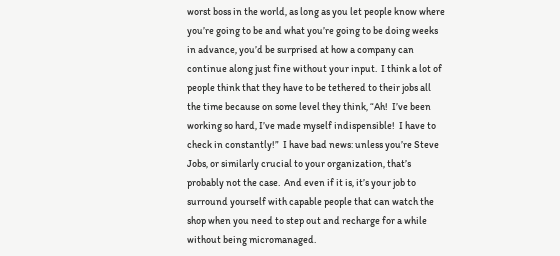worst boss in the world, as long as you let people know where you’re going to be and what you’re going to be doing weeks in advance, you’d be surprised at how a company can continue along just fine without your input.  I think a lot of people think that they have to be tethered to their jobs all the time because on some level they think, “Ah!  I’ve been working so hard, I’ve made myself indispensible!  I have to check in constantly!”  I have bad news: unless you’re Steve Jobs, or similarly crucial to your organization, that’s probably not the case.  And even if it is, it’s your job to surround yourself with capable people that can watch the shop when you need to step out and recharge for a while without being micromanaged.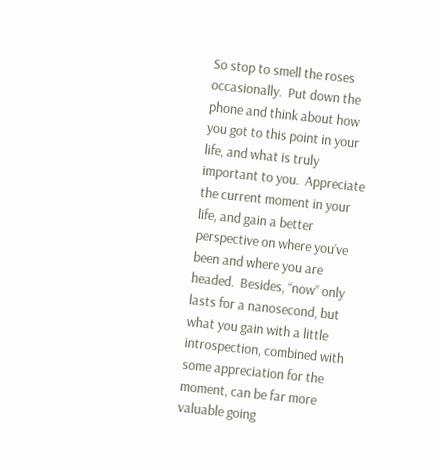So stop to smell the roses occasionally.  Put down the phone and think about how you got to this point in your life, and what is truly important to you.  Appreciate the current moment in your life, and gain a better perspective on where you’ve been and where you are headed.  Besides, “now” only lasts for a nanosecond, but what you gain with a little introspection, combined with some appreciation for the moment, can be far more valuable going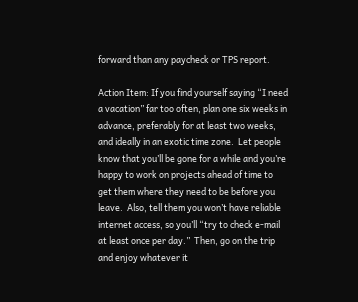forward than any paycheck or TPS report.

Action Item: If you find yourself saying “I need a vacation” far too often, plan one six weeks in advance, preferably for at least two weeks, and ideally in an exotic time zone.  Let people know that you’ll be gone for a while and you’re happy to work on projects ahead of time to get them where they need to be before you leave.  Also, tell them you won’t have reliable internet access, so you’ll “try to check e-mail at least once per day.”  Then, go on the trip and enjoy whatever it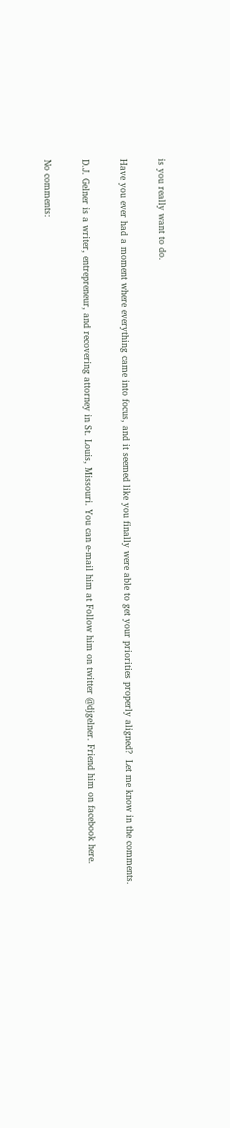is you really want to do.

Have you ever had a moment where everything came into focus, and it seemed like you finally were able to get your priorities properly aligned?  Let me know in the comments.

D.J. Gelner is a writer, entrepreneur, and recovering attorney in St. Louis, Missouri. You can e-mail him at Follow him on twitter @djgelner. Friend him on facebook here.

No comments: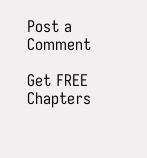Post a Comment

Get FREE Chapters